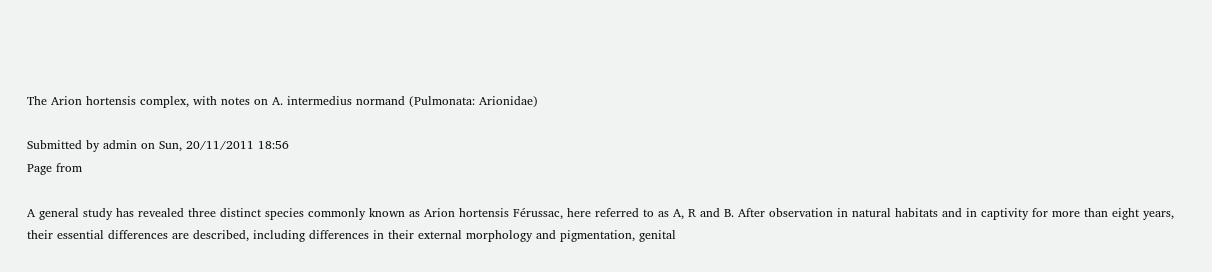The Arion hortensis complex, with notes on A. intermedius normand (Pulmonata: Arionidae)

Submitted by admin on Sun, 20/11/2011 18:56
Page from

A general study has revealed three distinct species commonly known as Arion hortensis Férussac, here referred to as A, R and B. After observation in natural habitats and in captivity for more than eight years, their essential differences are described, including differences in their external morphology and pigmentation, genital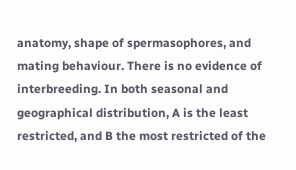anatomy, shape of spermasophores, and mating behaviour. There is no evidence of interbreeding. In both seasonal and geographical distribution, A is the least restricted, and B the most restricted of the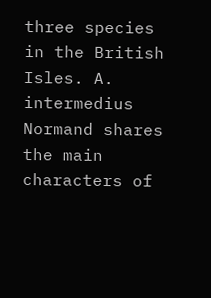three species in the British Isles. A. intermedius Normand shares the main characters of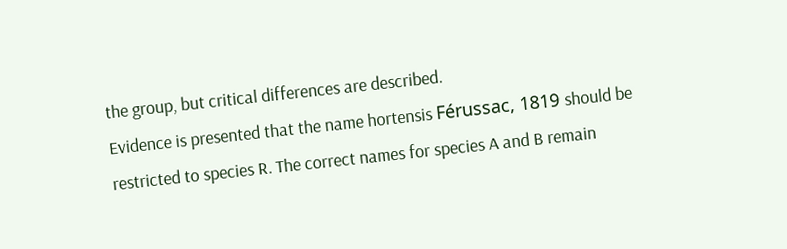the group, but critical differences are described.
Evidence is presented that the name hortensis Férussac, 1819 should be restricted to species R. The correct names for species A and B remain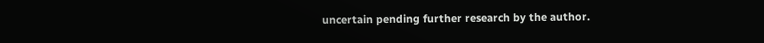uncertain pending further research by the author.